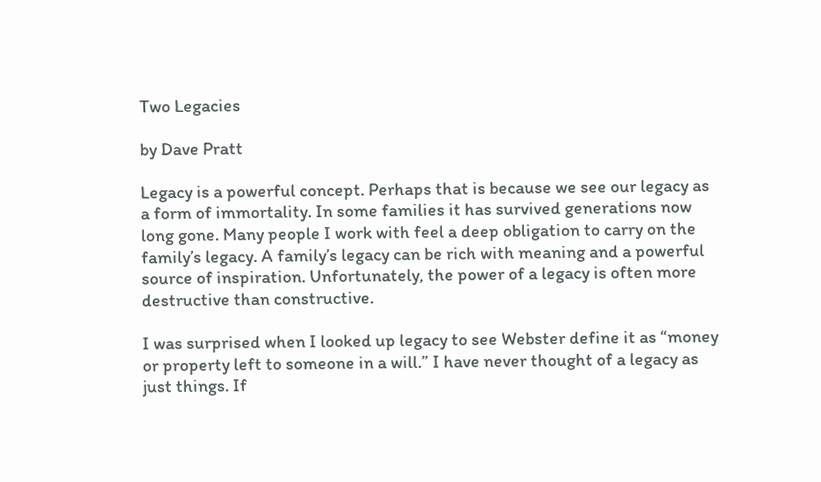Two Legacies

by Dave Pratt

Legacy is a powerful concept. Perhaps that is because we see our legacy as a form of immortality. In some families it has survived generations now long gone. Many people I work with feel a deep obligation to carry on the family’s legacy. A family’s legacy can be rich with meaning and a powerful source of inspiration. Unfortunately, the power of a legacy is often more destructive than constructive.

I was surprised when I looked up legacy to see Webster define it as “money or property left to someone in a will.” I have never thought of a legacy as just things. If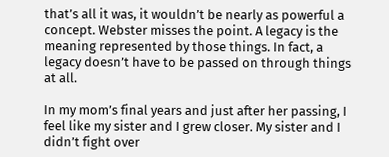that’s all it was, it wouldn’t be nearly as powerful a concept. Webster misses the point. A legacy is the meaning represented by those things. In fact, a legacy doesn’t have to be passed on through things at all.

In my mom’s final years and just after her passing, I feel like my sister and I grew closer. My sister and I didn’t fight over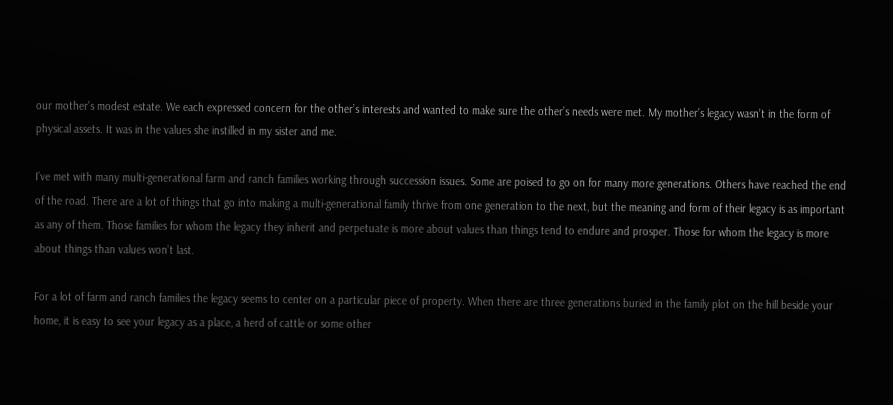our mother’s modest estate. We each expressed concern for the other’s interests and wanted to make sure the other’s needs were met. My mother’s legacy wasn’t in the form of physical assets. It was in the values she instilled in my sister and me.

I’ve met with many multi-generational farm and ranch families working through succession issues. Some are poised to go on for many more generations. Others have reached the end of the road. There are a lot of things that go into making a multi-generational family thrive from one generation to the next, but the meaning and form of their legacy is as important as any of them. Those families for whom the legacy they inherit and perpetuate is more about values than things tend to endure and prosper. Those for whom the legacy is more about things than values won’t last.

For a lot of farm and ranch families the legacy seems to center on a particular piece of property. When there are three generations buried in the family plot on the hill beside your home, it is easy to see your legacy as a place, a herd of cattle or some other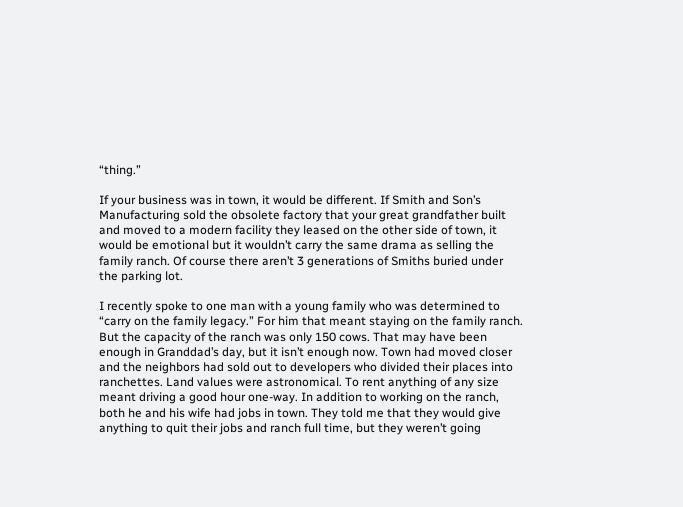“thing.”

If your business was in town, it would be different. If Smith and Son’s Manufacturing sold the obsolete factory that your great grandfather built and moved to a modern facility they leased on the other side of town, it would be emotional but it wouldn’t carry the same drama as selling the family ranch. Of course there aren’t 3 generations of Smiths buried under the parking lot.

I recently spoke to one man with a young family who was determined to “carry on the family legacy.” For him that meant staying on the family ranch. But the capacity of the ranch was only 150 cows. That may have been enough in Granddad’s day, but it isn’t enough now. Town had moved closer and the neighbors had sold out to developers who divided their places into ranchettes. Land values were astronomical. To rent anything of any size meant driving a good hour one-way. In addition to working on the ranch, both he and his wife had jobs in town. They told me that they would give anything to quit their jobs and ranch full time, but they weren’t going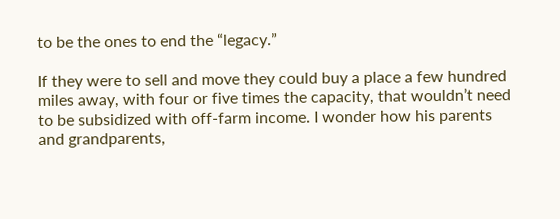to be the ones to end the “legacy.”

If they were to sell and move they could buy a place a few hundred miles away, with four or five times the capacity, that wouldn’t need to be subsidized with off-farm income. I wonder how his parents and grandparents,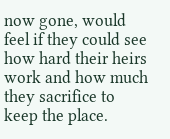now gone, would feel if they could see how hard their heirs work and how much they sacrifice to keep the place.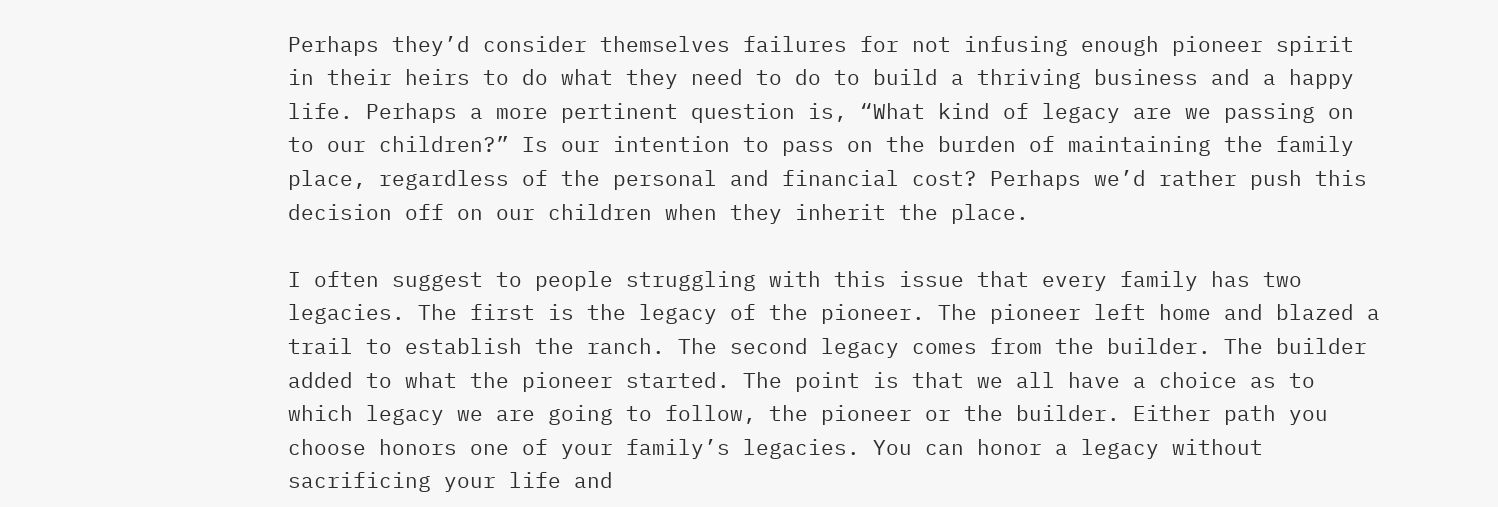Perhaps they’d consider themselves failures for not infusing enough pioneer spirit in their heirs to do what they need to do to build a thriving business and a happy life. Perhaps a more pertinent question is, “What kind of legacy are we passing on to our children?” Is our intention to pass on the burden of maintaining the family place, regardless of the personal and financial cost? Perhaps we’d rather push this decision off on our children when they inherit the place.

I often suggest to people struggling with this issue that every family has two legacies. The first is the legacy of the pioneer. The pioneer left home and blazed a trail to establish the ranch. The second legacy comes from the builder. The builder added to what the pioneer started. The point is that we all have a choice as to which legacy we are going to follow, the pioneer or the builder. Either path you choose honors one of your family’s legacies. You can honor a legacy without sacrificing your life and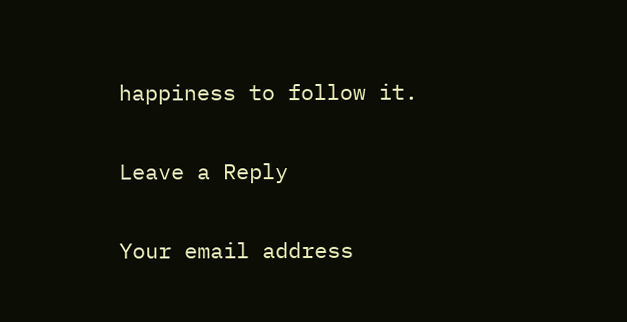happiness to follow it.

Leave a Reply

Your email address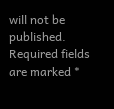will not be published. Required fields are marked *